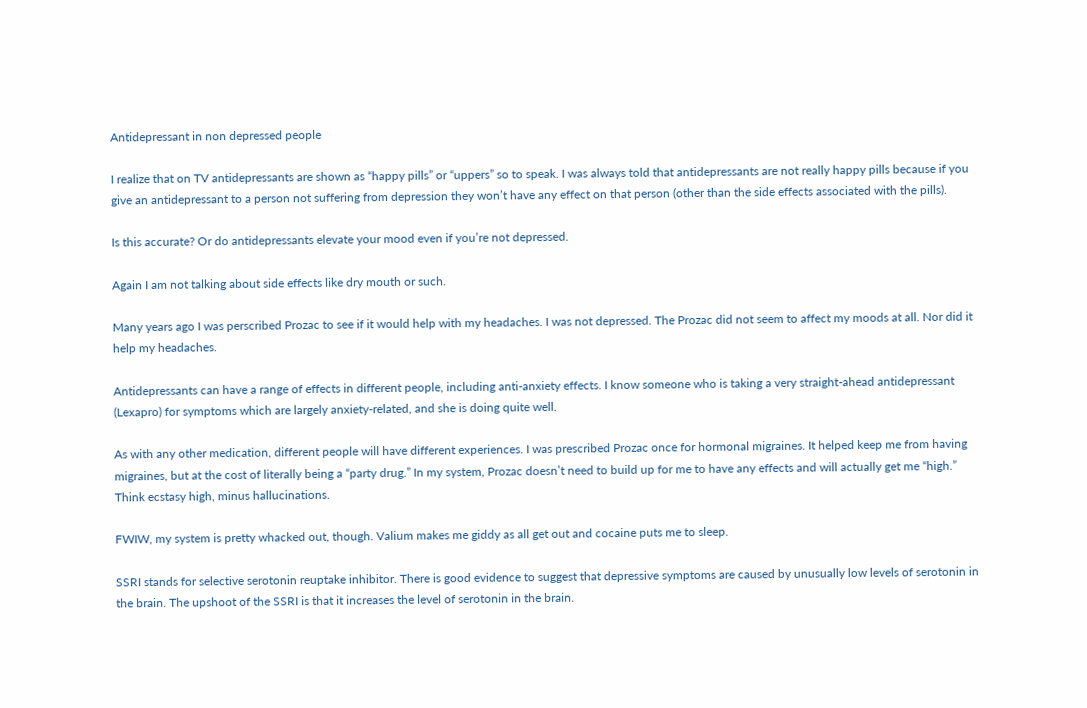Antidepressant in non depressed people

I realize that on TV antidepressants are shown as “happy pills” or “uppers” so to speak. I was always told that antidepressants are not really happy pills because if you give an antidepressant to a person not suffering from depression they won’t have any effect on that person (other than the side effects associated with the pills).

Is this accurate? Or do antidepressants elevate your mood even if you’re not depressed.

Again I am not talking about side effects like dry mouth or such.

Many years ago I was perscribed Prozac to see if it would help with my headaches. I was not depressed. The Prozac did not seem to affect my moods at all. Nor did it help my headaches.

Antidepressants can have a range of effects in different people, including anti-anxiety effects. I know someone who is taking a very straight-ahead antidepressant (Lexapro) for symptoms which are largely anxiety-related, and she is doing quite well.

As with any other medication, different people will have different experiences. I was prescribed Prozac once for hormonal migraines. It helped keep me from having migraines, but at the cost of literally being a “party drug.” In my system, Prozac doesn’t need to build up for me to have any effects and will actually get me “high.” Think ecstasy high, minus hallucinations.

FWIW, my system is pretty whacked out, though. Valium makes me giddy as all get out and cocaine puts me to sleep.

SSRI stands for selective serotonin reuptake inhibitor. There is good evidence to suggest that depressive symptoms are caused by unusually low levels of serotonin in the brain. The upshoot of the SSRI is that it increases the level of serotonin in the brain.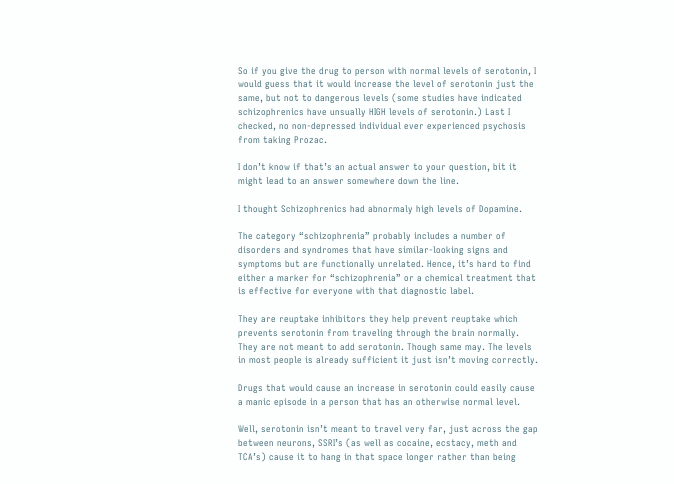So if you give the drug to person with normal levels of serotonin, I would guess that it would increase the level of serotonin just the same, but not to dangerous levels (some studies have indicated schizophrenics have unsually HIGH levels of serotonin.) Last I checked, no non-depressed individual ever experienced psychosis from taking Prozac.

I don’t know if that’s an actual answer to your question, bit it might lead to an answer somewhere down the line.

I thought Schizophrenics had abnormaly high levels of Dopamine.

The category “schizophrenia” probably includes a number of disorders and syndromes that have similar-looking signs and symptoms but are functionally unrelated. Hence, it’s hard to find either a marker for “schizophrenia” or a chemical treatment that is effective for everyone with that diagnostic label.

They are reuptake inhibitors they help prevent reuptake which prevents serotonin from traveling through the brain normally. They are not meant to add serotonin. Though same may. The levels in most people is already sufficient it just isn’t moving correctly.

Drugs that would cause an increase in serotonin could easily cause a manic episode in a person that has an otherwise normal level.

Well, serotonin isn’t meant to travel very far, just across the gap between neurons, SSRI’s (as well as cocaine, ecstacy, meth and TCA’s) cause it to hang in that space longer rather than being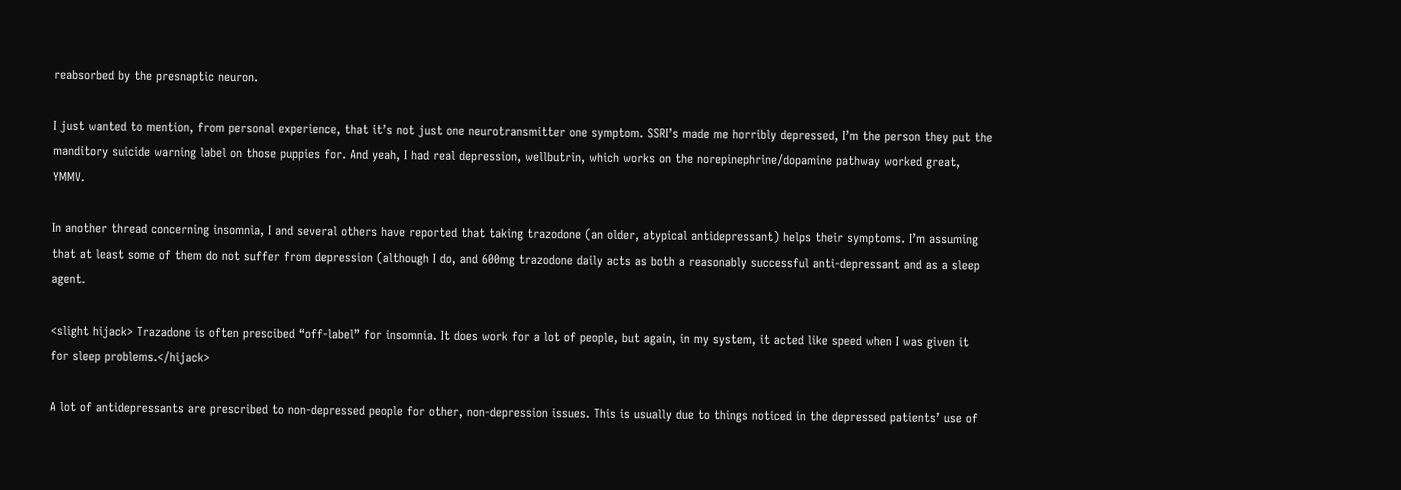reabsorbed by the presnaptic neuron.

I just wanted to mention, from personal experience, that it’s not just one neurotransmitter one symptom. SSRI’s made me horribly depressed, I’m the person they put the manditory suicide warning label on those puppies for. And yeah, I had real depression, wellbutrin, which works on the norepinephrine/dopamine pathway worked great, YMMV.

In another thread concerning insomnia, I and several others have reported that taking trazodone (an older, atypical antidepressant) helps their symptoms. I’m assuming that at least some of them do not suffer from depression (although I do, and 600mg trazodone daily acts as both a reasonably successful anti-depressant and as a sleep agent.

<slight hijack> Trazadone is often prescibed “off-label” for insomnia. It does work for a lot of people, but again, in my system, it acted like speed when I was given it for sleep problems.</hijack>

A lot of antidepressants are prescribed to non-depressed people for other, non-depression issues. This is usually due to things noticed in the depressed patients’ use of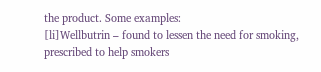the product. Some examples:
[li]Wellbutrin – found to lessen the need for smoking, prescribed to help smokers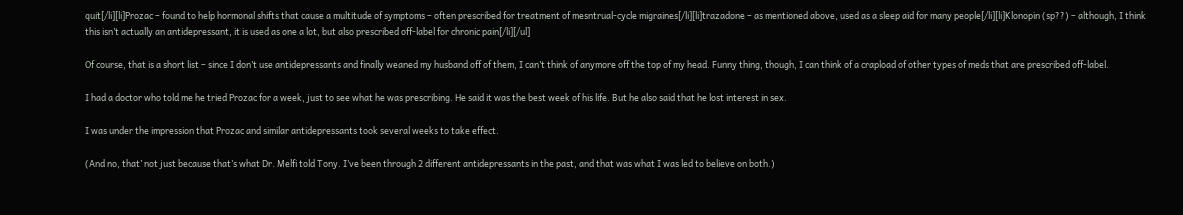quit[/li][li]Prozac – found to help hormonal shifts that cause a multitude of symptoms – often prescribed for treatment of mesntrual-cycle migraines[/li][li]trazadone – as mentioned above, used as a sleep aid for many people[/li][li]Klonopin (sp??) – although, I think this isn’t actually an antidepressant, it is used as one a lot, but also prescribed off-label for chronic pain[/li][/ul]

Of course, that is a short list – since I don’t use antidepressants and finally weaned my husband off of them, I can’t think of anymore off the top of my head. Funny thing, though, I can think of a crapload of other types of meds that are prescribed off-label.

I had a doctor who told me he tried Prozac for a week, just to see what he was prescribing. He said it was the best week of his life. But he also said that he lost interest in sex.

I was under the impression that Prozac and similar antidepressants took several weeks to take effect.

(And no, that’ not just because that’s what Dr. Melfi told Tony. I’ve been through 2 different antidepressants in the past, and that was what I was led to believe on both.)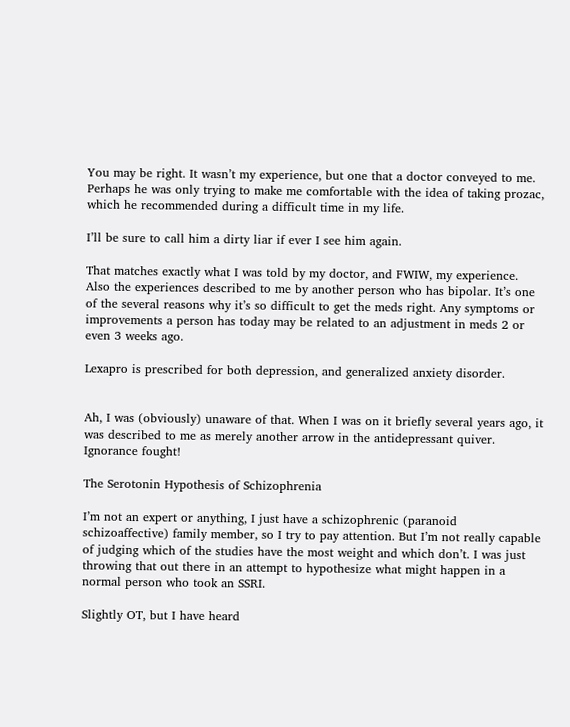You may be right. It wasn’t my experience, but one that a doctor conveyed to me. Perhaps he was only trying to make me comfortable with the idea of taking prozac, which he recommended during a difficult time in my life.

I’ll be sure to call him a dirty liar if ever I see him again.

That matches exactly what I was told by my doctor, and FWIW, my experience. Also the experiences described to me by another person who has bipolar. It’s one of the several reasons why it’s so difficult to get the meds right. Any symptoms or improvements a person has today may be related to an adjustment in meds 2 or even 3 weeks ago.

Lexapro is prescribed for both depression, and generalized anxiety disorder.


Ah, I was (obviously) unaware of that. When I was on it briefly several years ago, it was described to me as merely another arrow in the antidepressant quiver. Ignorance fought!

The Serotonin Hypothesis of Schizophrenia

I’m not an expert or anything, I just have a schizophrenic (paranoid schizoaffective) family member, so I try to pay attention. But I’m not really capable of judging which of the studies have the most weight and which don’t. I was just throwing that out there in an attempt to hypothesize what might happen in a normal person who took an SSRI.

Slightly OT, but I have heard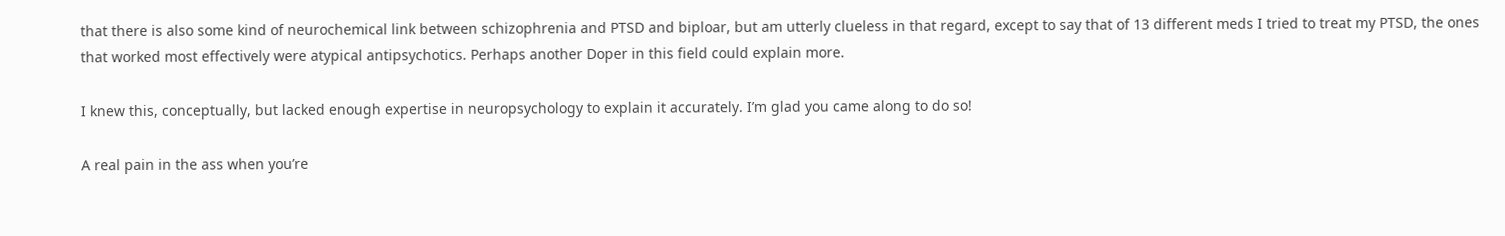that there is also some kind of neurochemical link between schizophrenia and PTSD and biploar, but am utterly clueless in that regard, except to say that of 13 different meds I tried to treat my PTSD, the ones that worked most effectively were atypical antipsychotics. Perhaps another Doper in this field could explain more.

I knew this, conceptually, but lacked enough expertise in neuropsychology to explain it accurately. I’m glad you came along to do so!

A real pain in the ass when you’re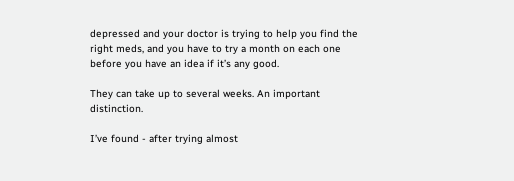depressed and your doctor is trying to help you find the right meds, and you have to try a month on each one before you have an idea if it’s any good.

They can take up to several weeks. An important distinction.

I’ve found - after trying almost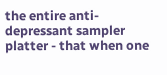the entire anti-depressant sampler platter - that when one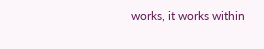works, it works within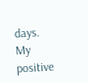days. My positive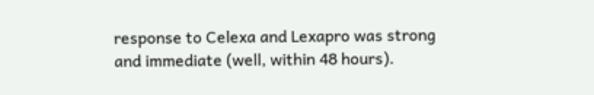response to Celexa and Lexapro was strong and immediate (well, within 48 hours).